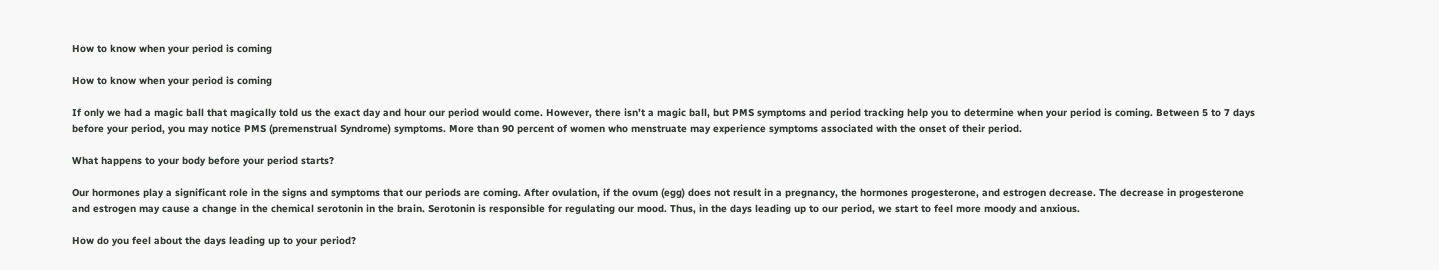How to know when your period is coming

How to know when your period is coming

If only we had a magic ball that magically told us the exact day and hour our period would come. However, there isn’t a magic ball, but PMS symptoms and period tracking help you to determine when your period is coming. Between 5 to 7 days before your period, you may notice PMS (premenstrual Syndrome) symptoms. More than 90 percent of women who menstruate may experience symptoms associated with the onset of their period.

What happens to your body before your period starts?

Our hormones play a significant role in the signs and symptoms that our periods are coming. After ovulation, if the ovum (egg) does not result in a pregnancy, the hormones progesterone, and estrogen decrease. The decrease in progesterone and estrogen may cause a change in the chemical serotonin in the brain. Serotonin is responsible for regulating our mood. Thus, in the days leading up to our period, we start to feel more moody and anxious.

How do you feel about the days leading up to your period?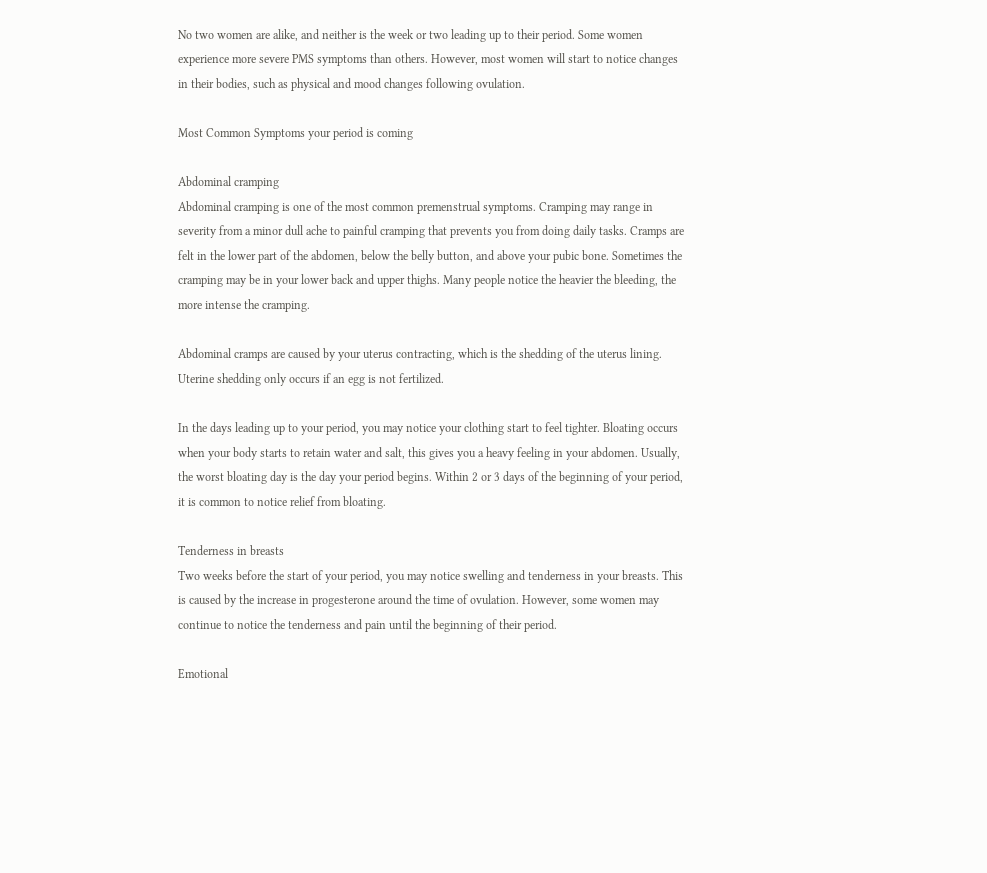No two women are alike, and neither is the week or two leading up to their period. Some women experience more severe PMS symptoms than others. However, most women will start to notice changes in their bodies, such as physical and mood changes following ovulation.

Most Common Symptoms your period is coming

Abdominal cramping
Abdominal cramping is one of the most common premenstrual symptoms. Cramping may range in severity from a minor dull ache to painful cramping that prevents you from doing daily tasks. Cramps are felt in the lower part of the abdomen, below the belly button, and above your pubic bone. Sometimes the cramping may be in your lower back and upper thighs. Many people notice the heavier the bleeding, the more intense the cramping.

Abdominal cramps are caused by your uterus contracting, which is the shedding of the uterus lining. Uterine shedding only occurs if an egg is not fertilized.

In the days leading up to your period, you may notice your clothing start to feel tighter. Bloating occurs when your body starts to retain water and salt, this gives you a heavy feeling in your abdomen. Usually, the worst bloating day is the day your period begins. Within 2 or 3 days of the beginning of your period, it is common to notice relief from bloating.

Tenderness in breasts
Two weeks before the start of your period, you may notice swelling and tenderness in your breasts. This is caused by the increase in progesterone around the time of ovulation. However, some women may continue to notice the tenderness and pain until the beginning of their period.

Emotional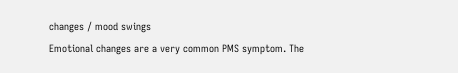changes / mood swings
Emotional changes are a very common PMS symptom. The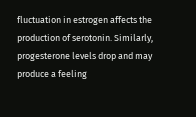fluctuation in estrogen affects the production of serotonin. Similarly, progesterone levels drop and may produce a feeling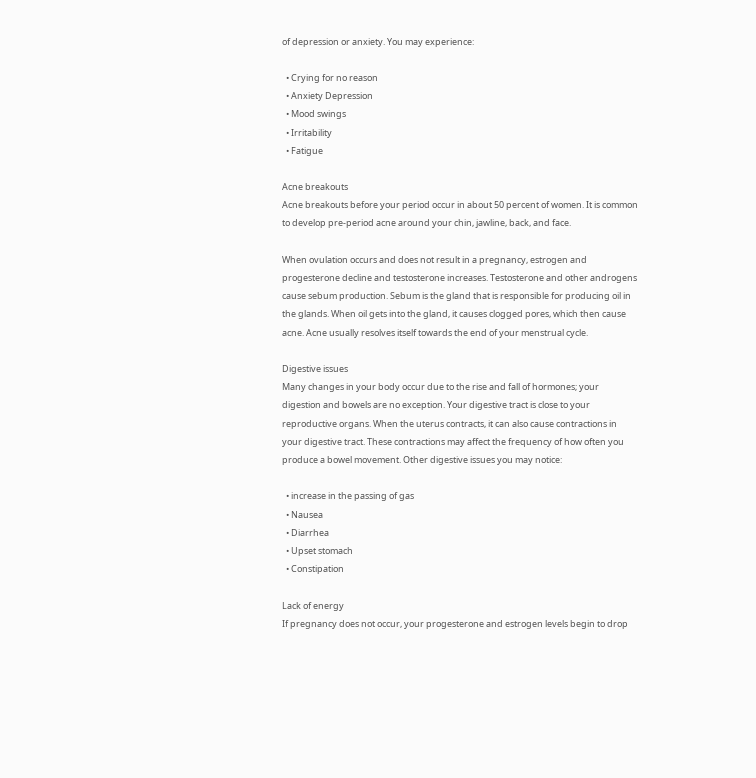of depression or anxiety. You may experience:

  • Crying for no reason
  • Anxiety Depression
  • Mood swings
  • Irritability
  • Fatigue

Acne breakouts
Acne breakouts before your period occur in about 50 percent of women. It is common to develop pre-period acne around your chin, jawline, back, and face.

When ovulation occurs and does not result in a pregnancy, estrogen and progesterone decline and testosterone increases. Testosterone and other androgens cause sebum production. Sebum is the gland that is responsible for producing oil in the glands. When oil gets into the gland, it causes clogged pores, which then cause acne. Acne usually resolves itself towards the end of your menstrual cycle.

Digestive issues
Many changes in your body occur due to the rise and fall of hormones; your digestion and bowels are no exception. Your digestive tract is close to your reproductive organs. When the uterus contracts, it can also cause contractions in your digestive tract. These contractions may affect the frequency of how often you produce a bowel movement. Other digestive issues you may notice:

  • increase in the passing of gas
  • Nausea
  • Diarrhea
  • Upset stomach
  • Constipation

Lack of energy
If pregnancy does not occur, your progesterone and estrogen levels begin to drop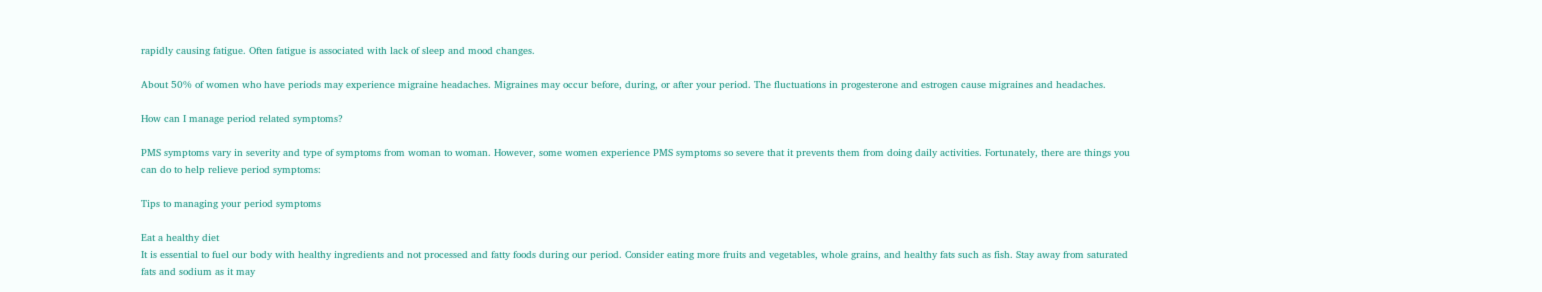rapidly causing fatigue. Often fatigue is associated with lack of sleep and mood changes.

About 50% of women who have periods may experience migraine headaches. Migraines may occur before, during, or after your period. The fluctuations in progesterone and estrogen cause migraines and headaches.

How can I manage period related symptoms?

PMS symptoms vary in severity and type of symptoms from woman to woman. However, some women experience PMS symptoms so severe that it prevents them from doing daily activities. Fortunately, there are things you can do to help relieve period symptoms:

Tips to managing your period symptoms

Eat a healthy diet
It is essential to fuel our body with healthy ingredients and not processed and fatty foods during our period. Consider eating more fruits and vegetables, whole grains, and healthy fats such as fish. Stay away from saturated fats and sodium as it may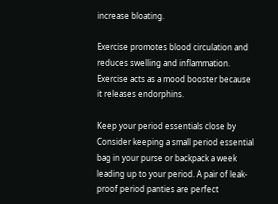increase bloating.

Exercise promotes blood circulation and reduces swelling and inflammation. Exercise acts as a mood booster because it releases endorphins.

Keep your period essentials close by
Consider keeping a small period essential bag in your purse or backpack a week leading up to your period. A pair of leak-proof period panties are perfect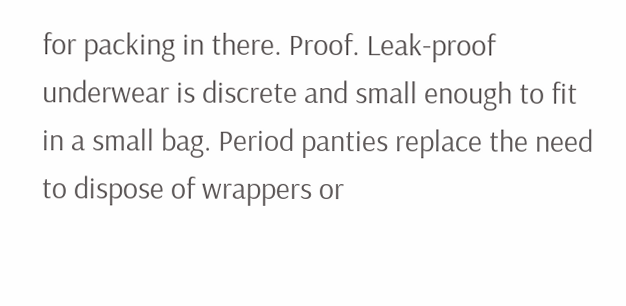for packing in there. Proof. Leak-proof underwear is discrete and small enough to fit in a small bag. Period panties replace the need to dispose of wrappers or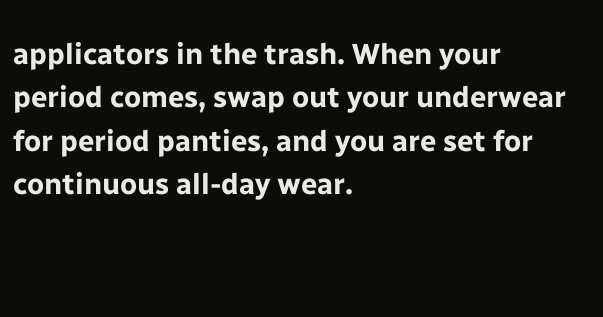applicators in the trash. When your period comes, swap out your underwear for period panties, and you are set for continuous all-day wear.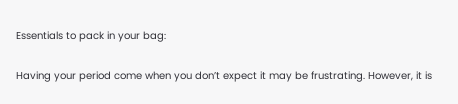Essentials to pack in your bag:

Having your period come when you don’t expect it may be frustrating. However, it is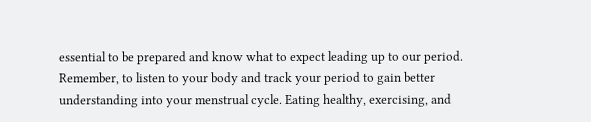essential to be prepared and know what to expect leading up to our period. Remember, to listen to your body and track your period to gain better understanding into your menstrual cycle. Eating healthy, exercising, and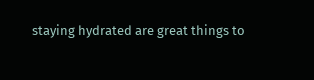staying hydrated are great things to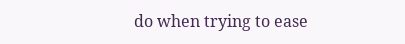do when trying to ease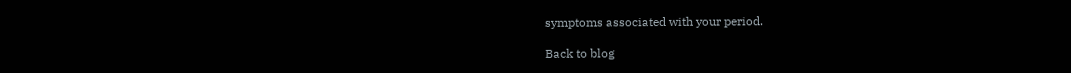symptoms associated with your period.

Back to blog